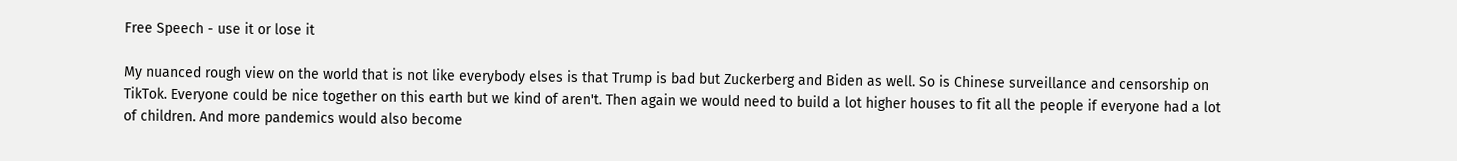Free Speech - use it or lose it

My nuanced rough view on the world that is not like everybody elses is that Trump is bad but Zuckerberg and Biden as well. So is Chinese surveillance and censorship on TikTok. Everyone could be nice together on this earth but we kind of aren't. Then again we would need to build a lot higher houses to fit all the people if everyone had a lot of children. And more pandemics would also become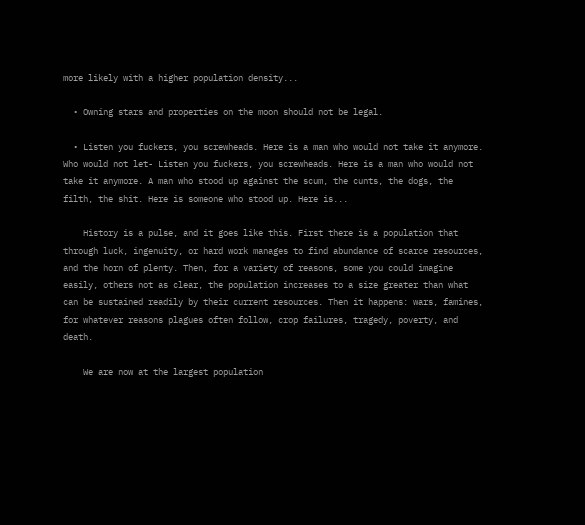more likely with a higher population density...

  • Owning stars and properties on the moon should not be legal.

  • Listen you fuckers, you screwheads. Here is a man who would not take it anymore. Who would not let- Listen you fuckers, you screwheads. Here is a man who would not take it anymore. A man who stood up against the scum, the cunts, the dogs, the filth, the shit. Here is someone who stood up. Here is...

    History is a pulse, and it goes like this. First there is a population that through luck, ingenuity, or hard work manages to find abundance of scarce resources, and the horn of plenty. Then, for a variety of reasons, some you could imagine easily, others not as clear, the population increases to a size greater than what can be sustained readily by their current resources. Then it happens: wars, famines, for whatever reasons plagues often follow, crop failures, tragedy, poverty, and death.

    We are now at the largest population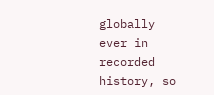globally ever in recorded history, so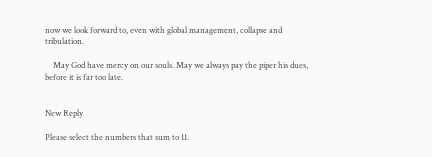now we look forward to, even with global management, collapse and tribulation.

    May God have mercy on our souls. May we always pay the piper his dues, before it is far too late.


New Reply

Please select the numbers that sum to 11.